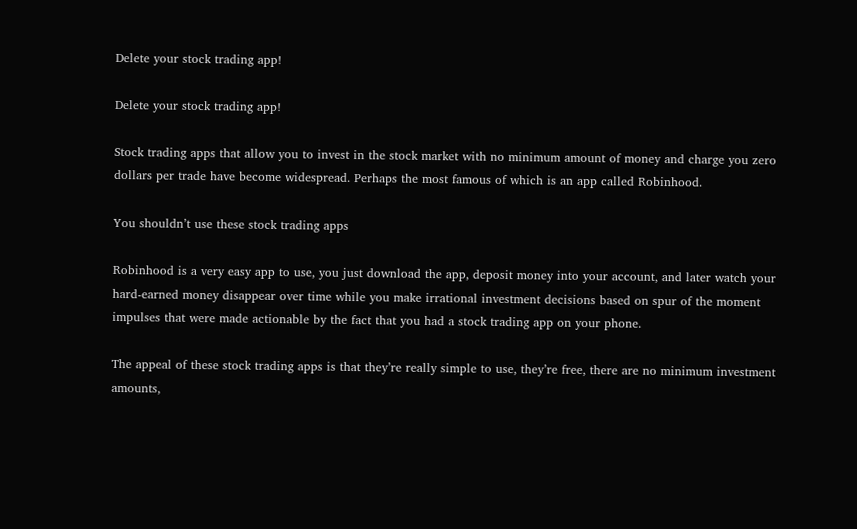Delete your stock trading app!

Delete your stock trading app!

Stock trading apps that allow you to invest in the stock market with no minimum amount of money and charge you zero dollars per trade have become widespread. Perhaps the most famous of which is an app called Robinhood.

You shouldn’t use these stock trading apps

Robinhood is a very easy app to use, you just download the app, deposit money into your account, and later watch your hard-earned money disappear over time while you make irrational investment decisions based on spur of the moment impulses that were made actionable by the fact that you had a stock trading app on your phone.

The appeal of these stock trading apps is that they’re really simple to use, they’re free, there are no minimum investment amounts,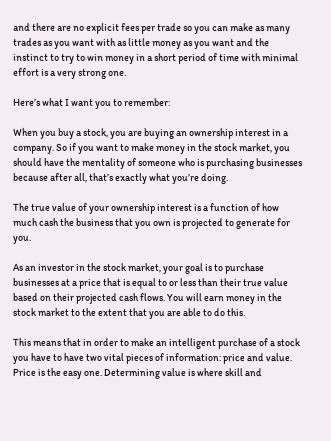and there are no explicit fees per trade so you can make as many trades as you want with as little money as you want and the instinct to try to win money in a short period of time with minimal effort is a very strong one.

Here’s what I want you to remember:

When you buy a stock, you are buying an ownership interest in a company. So if you want to make money in the stock market, you should have the mentality of someone who is purchasing businesses because after all, that’s exactly what you’re doing.

The true value of your ownership interest is a function of how much cash the business that you own is projected to generate for you.

As an investor in the stock market, your goal is to purchase businesses at a price that is equal to or less than their true value based on their projected cash flows. You will earn money in the stock market to the extent that you are able to do this.

This means that in order to make an intelligent purchase of a stock you have to have two vital pieces of information: price and value. Price is the easy one. Determining value is where skill and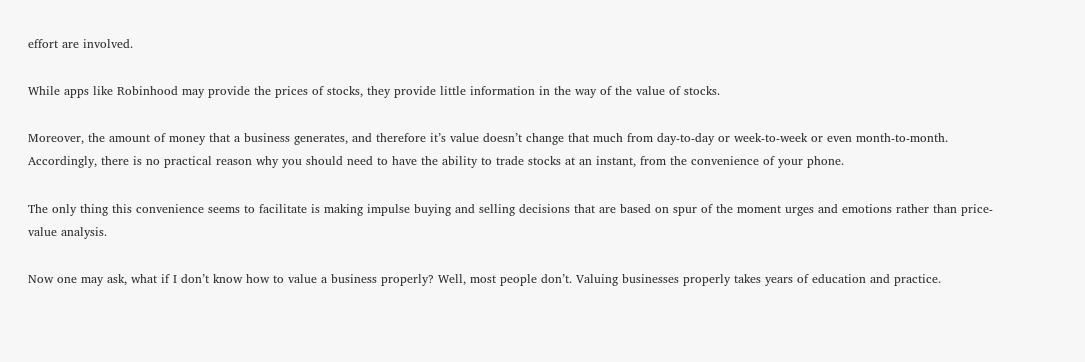effort are involved.

While apps like Robinhood may provide the prices of stocks, they provide little information in the way of the value of stocks.

Moreover, the amount of money that a business generates, and therefore it’s value doesn’t change that much from day-to-day or week-to-week or even month-to-month. Accordingly, there is no practical reason why you should need to have the ability to trade stocks at an instant, from the convenience of your phone.

The only thing this convenience seems to facilitate is making impulse buying and selling decisions that are based on spur of the moment urges and emotions rather than price-value analysis.

Now one may ask, what if I don’t know how to value a business properly? Well, most people don’t. Valuing businesses properly takes years of education and practice.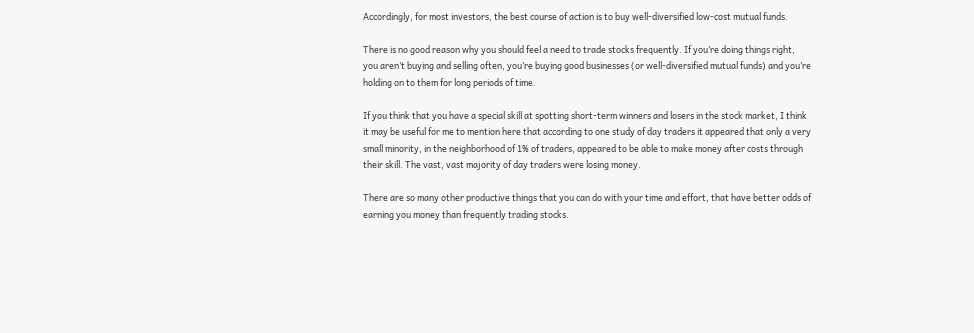Accordingly, for most investors, the best course of action is to buy well-diversified low-cost mutual funds.

There is no good reason why you should feel a need to trade stocks frequently. If you’re doing things right, you aren’t buying and selling often, you’re buying good businesses (or well-diversified mutual funds) and you’re holding on to them for long periods of time.

If you think that you have a special skill at spotting short-term winners and losers in the stock market, I think it may be useful for me to mention here that according to one study of day traders it appeared that only a very small minority, in the neighborhood of 1% of traders, appeared to be able to make money after costs through their skill. The vast, vast majority of day traders were losing money.

There are so many other productive things that you can do with your time and effort, that have better odds of earning you money than frequently trading stocks.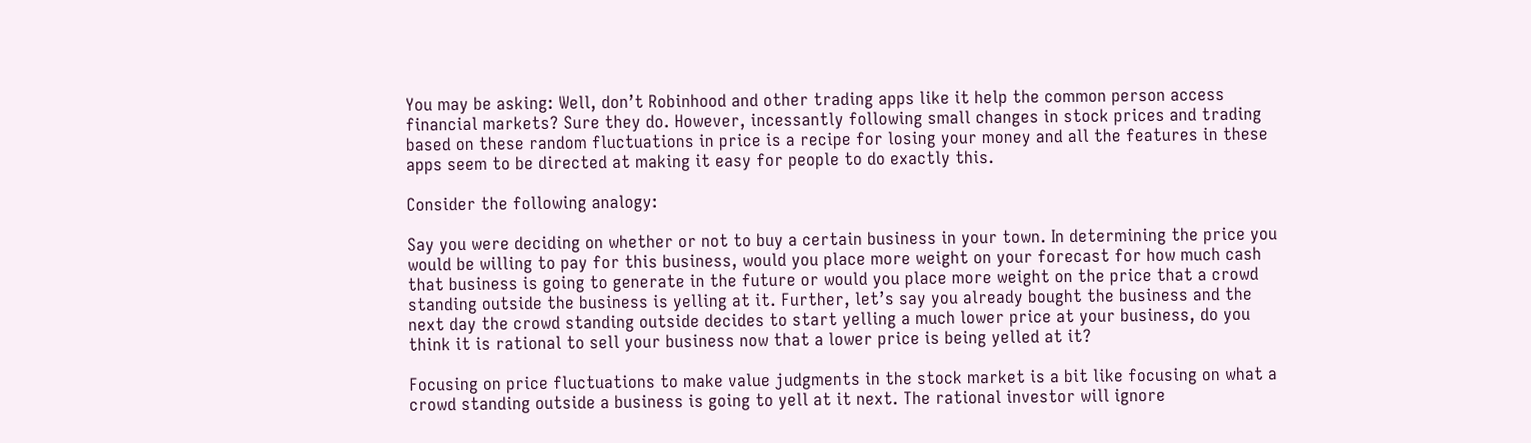You may be asking: Well, don’t Robinhood and other trading apps like it help the common person access financial markets? Sure they do. However, incessantly following small changes in stock prices and trading based on these random fluctuations in price is a recipe for losing your money and all the features in these apps seem to be directed at making it easy for people to do exactly this.

Consider the following analogy:

Say you were deciding on whether or not to buy a certain business in your town. In determining the price you would be willing to pay for this business, would you place more weight on your forecast for how much cash that business is going to generate in the future or would you place more weight on the price that a crowd standing outside the business is yelling at it. Further, let’s say you already bought the business and the next day the crowd standing outside decides to start yelling a much lower price at your business, do you think it is rational to sell your business now that a lower price is being yelled at it?

Focusing on price fluctuations to make value judgments in the stock market is a bit like focusing on what a crowd standing outside a business is going to yell at it next. The rational investor will ignore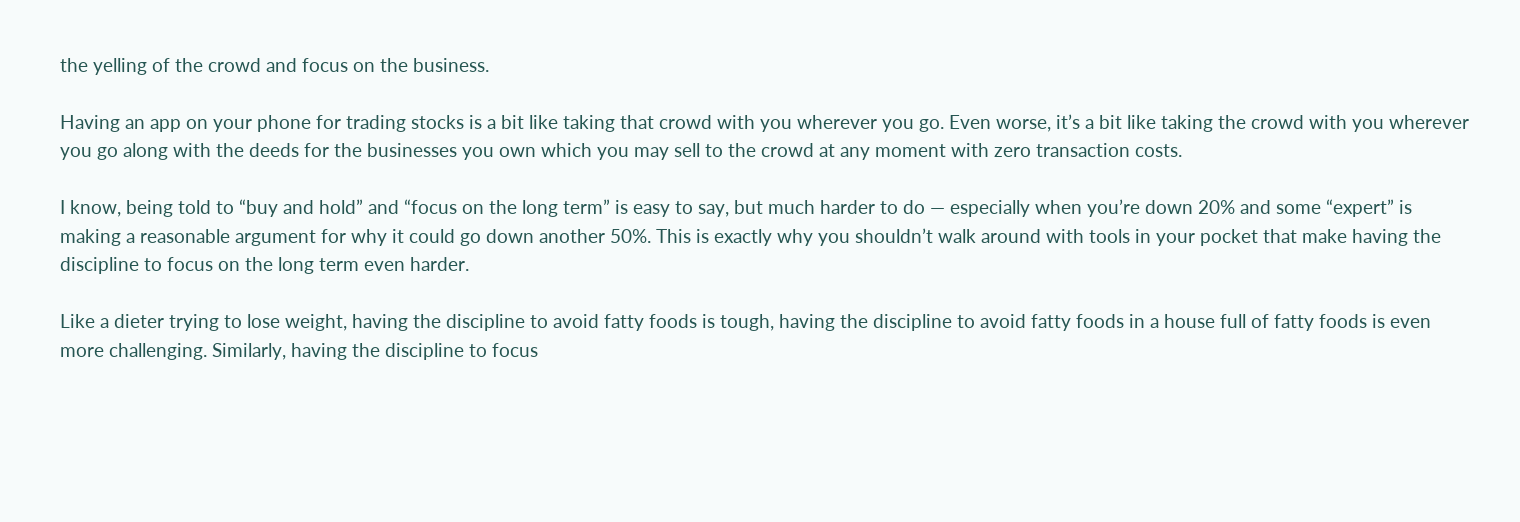the yelling of the crowd and focus on the business.

Having an app on your phone for trading stocks is a bit like taking that crowd with you wherever you go. Even worse, it’s a bit like taking the crowd with you wherever you go along with the deeds for the businesses you own which you may sell to the crowd at any moment with zero transaction costs.

I know, being told to “buy and hold” and “focus on the long term” is easy to say, but much harder to do — especially when you’re down 20% and some “expert” is making a reasonable argument for why it could go down another 50%. This is exactly why you shouldn’t walk around with tools in your pocket that make having the discipline to focus on the long term even harder.

Like a dieter trying to lose weight, having the discipline to avoid fatty foods is tough, having the discipline to avoid fatty foods in a house full of fatty foods is even more challenging. Similarly, having the discipline to focus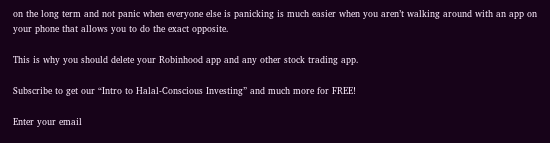on the long term and not panic when everyone else is panicking is much easier when you aren’t walking around with an app on your phone that allows you to do the exact opposite.

This is why you should delete your Robinhood app and any other stock trading app.

Subscribe to get our “Intro to Halal-Conscious Investing” and much more for FREE!

Enter your email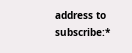address to subscribe:*